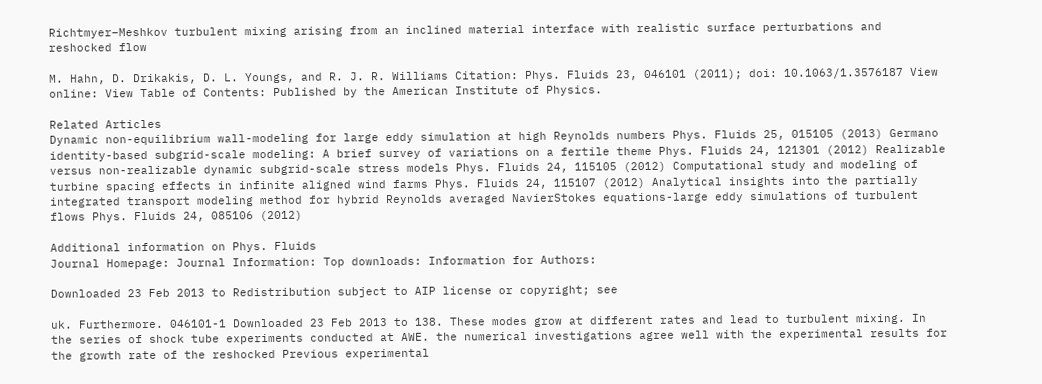Richtmyer–Meshkov turbulent mixing arising from an inclined material interface with realistic surface perturbations and reshocked flow

M. Hahn, D. Drikakis, D. L. Youngs, and R. J. R. Williams Citation: Phys. Fluids 23, 046101 (2011); doi: 10.1063/1.3576187 View online: View Table of Contents: Published by the American Institute of Physics.

Related Articles
Dynamic non-equilibrium wall-modeling for large eddy simulation at high Reynolds numbers Phys. Fluids 25, 015105 (2013) Germano identity-based subgrid-scale modeling: A brief survey of variations on a fertile theme Phys. Fluids 24, 121301 (2012) Realizable versus non-realizable dynamic subgrid-scale stress models Phys. Fluids 24, 115105 (2012) Computational study and modeling of turbine spacing effects in infinite aligned wind farms Phys. Fluids 24, 115107 (2012) Analytical insights into the partially integrated transport modeling method for hybrid Reynolds averaged NavierStokes equations-large eddy simulations of turbulent flows Phys. Fluids 24, 085106 (2012)

Additional information on Phys. Fluids
Journal Homepage: Journal Information: Top downloads: Information for Authors:

Downloaded 23 Feb 2013 to Redistribution subject to AIP license or copyright; see

uk. Furthermore. 046101-1 Downloaded 23 Feb 2013 to 138. These modes grow at different rates and lead to turbulent mixing. In the series of shock tube experiments conducted at AWE. the numerical investigations agree well with the experimental results for the growth rate of the reshocked Previous experimental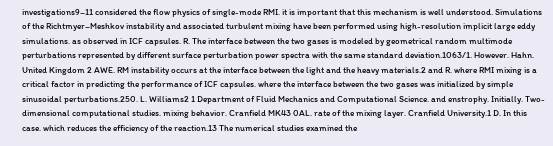investigations9–11 considered the flow physics of single-mode RMI. it is important that this mechanism is well understood. Simulations of the Richtmyer–Meshkov instability and associated turbulent mixing have been performed using high-resolution implicit large eddy simulations. as observed in ICF capsules. R. The interface between the two gases is modeled by geometrical random multimode perturbations represented by different surface perturbation power spectra with the same standard deviation.1063/1. However. Hahn. United Kingdom 2 AWE. RM instability occurs at the interface between the light and the heavy materials.2 and R. where RMI mixing is a critical factor in predicting the performance of ICF capsules. where the interface between the two gases was initialized by simple sinusoidal perturbations.250. L. Williams2 1 Department of Fluid Mechanics and Computational Science. and enstrophy. Initially. Two-dimensional computational studies. mixing behavior. Cranfield MK43 0AL. rate of the mixing layer. Cranfield University.1 D. In this case. which reduces the efficiency of the reaction.13 The numerical studies examined the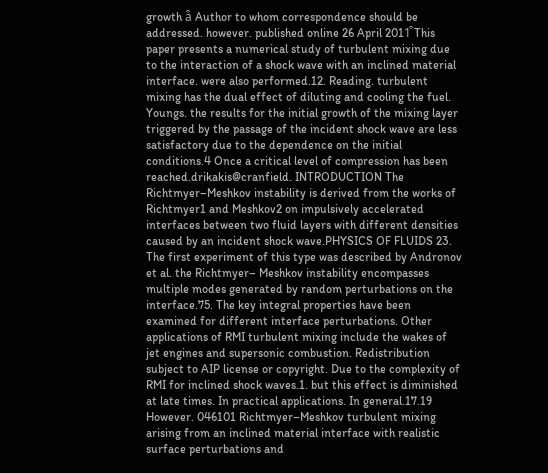growth a͒ Author to whom correspondence should be addressed. however. published online 26 April 2011͒ This paper presents a numerical study of turbulent mixing due to the interaction of a shock wave with an inclined material interface. were also performed.12. Reading. turbulent mixing has the dual effect of diluting and cooling the fuel. Youngs. the results for the initial growth of the mixing layer triggered by the passage of the incident shock wave are less satisfactory due to the dependence on the initial conditions.4 Once a critical level of compression has been reached.drikakis@cranfield. INTRODUCTION The Richtmyer–Meshkov instability is derived from the works of Richtmyer1 and Meshkov2 on impulsively accelerated interfaces between two fluid layers with different densities caused by an incident shock wave.PHYSICS OF FLUIDS 23. The first experiment of this type was described by Andronov et al. the Richtmyer– Meshkov instability encompasses multiple modes generated by random perturbations on the interface.75. The key integral properties have been examined for different interface perturbations. Other applications of RMI turbulent mixing include the wakes of jet engines and supersonic combustion. Redistribution subject to AIP license or copyright. Due to the complexity of RMI for inclined shock waves.1. but this effect is diminished at late times. In practical applications. In general.17.19 However. 046101 Richtmyer–Meshkov turbulent mixing arising from an inclined material interface with realistic surface perturbations and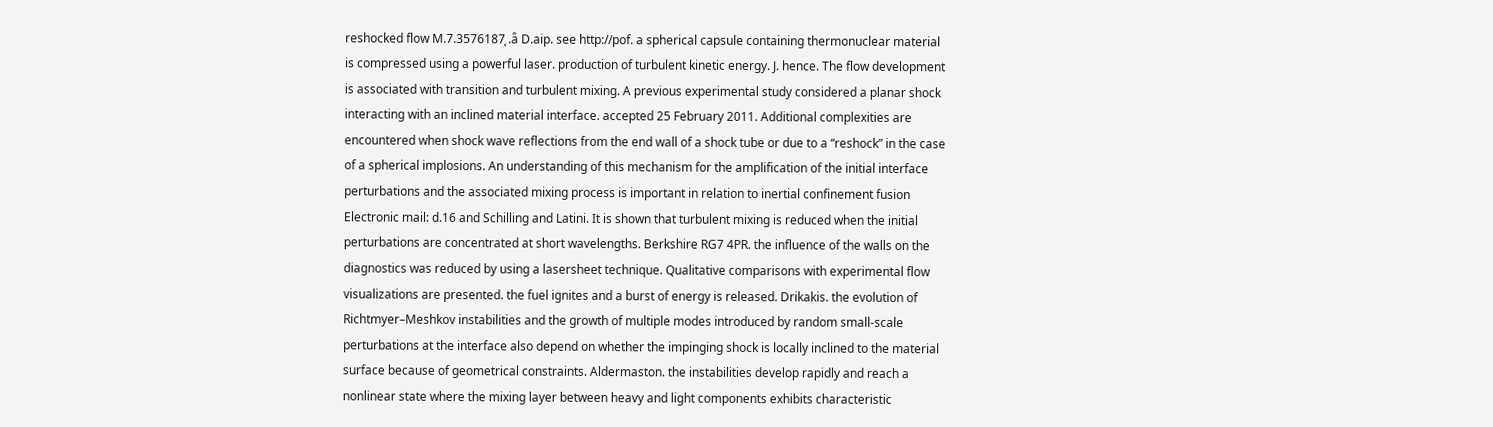reshocked flow M.7.3576187͔ .a͒ D.aip. see http://pof. a spherical capsule containing thermonuclear material is compressed using a powerful laser. production of turbulent kinetic energy. J. hence. The flow development is associated with transition and turbulent mixing. A previous experimental study considered a planar shock interacting with an inclined material interface. accepted 25 February 2011. Additional complexities are encountered when shock wave reflections from the end wall of a shock tube or due to a “reshock” in the case of a spherical implosions. An understanding of this mechanism for the amplification of the initial interface perturbations and the associated mixing process is important in relation to inertial confinement fusion Electronic mail: d.16 and Schilling and Latini. It is shown that turbulent mixing is reduced when the initial perturbations are concentrated at short wavelengths. Berkshire RG7 4PR. the influence of the walls on the diagnostics was reduced by using a lasersheet technique. Qualitative comparisons with experimental flow visualizations are presented. the fuel ignites and a burst of energy is released. Drikakis. the evolution of Richtmyer–Meshkov instabilities and the growth of multiple modes introduced by random small-scale perturbations at the interface also depend on whether the impinging shock is locally inclined to the material surface because of geometrical constraints. Aldermaston. the instabilities develop rapidly and reach a nonlinear state where the mixing layer between heavy and light components exhibits characteristic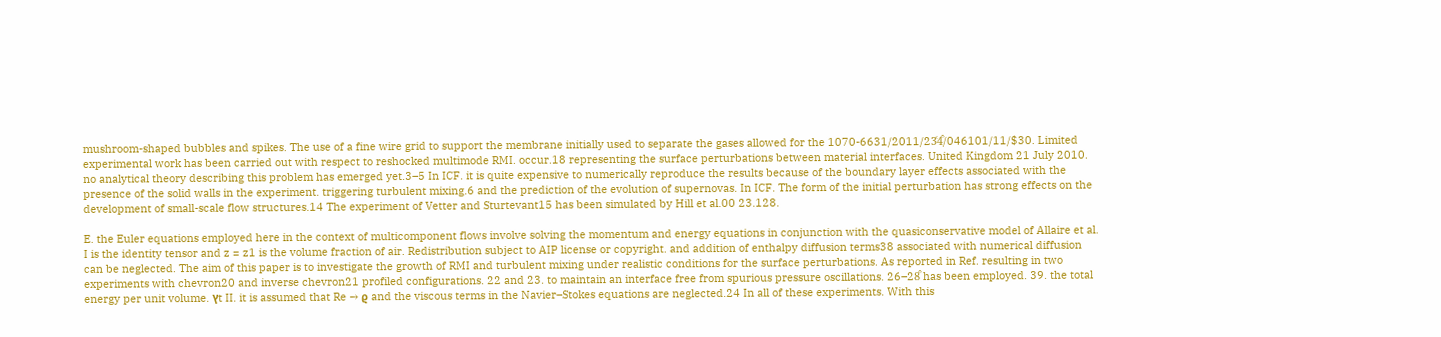mushroom-shaped bubbles and spikes. The use of a fine wire grid to support the membrane initially used to separate the gases allowed for the 1070-6631/2011/23͑4͒/046101/11/$30. Limited experimental work has been carried out with respect to reshocked multimode RMI. occur.18 representing the surface perturbations between material interfaces. United Kingdom 21 July 2010. no analytical theory describing this problem has emerged yet.3–5 In ICF. it is quite expensive to numerically reproduce the results because of the boundary layer effects associated with the presence of the solid walls in the experiment. triggering turbulent mixing.6 and the prediction of the evolution of supernovas. In ICF. The form of the initial perturbation has strong effects on the development of small-scale flow structures.14 The experiment of Vetter and Sturtevant15 has been simulated by Hill et al.00 23.128.

E. the Euler equations employed here in the context of multicomponent flows involve solving the momentum and energy equations in conjunction with the quasiconservative model of Allaire et al. I is the identity tensor and z = z1 is the volume fraction of air. Redistribution subject to AIP license or copyright. and addition of enthalpy diffusion terms38 associated with numerical diffusion can be neglected. The aim of this paper is to investigate the growth of RMI and turbulent mixing under realistic conditions for the surface perturbations. As reported in Ref. resulting in two experiments with chevron20 and inverse chevron21 profiled configurations. 22 and 23. to maintain an interface free from spurious pressure oscillations. 26–28͒ has been employed. 39. the total energy per unit volume. ץt II. it is assumed that Re → ϱ and the viscous terms in the Navier–Stokes equations are neglected.24 In all of these experiments. With this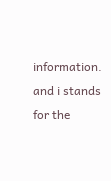information. and i stands for the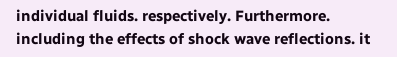individual fluids. respectively. Furthermore. including the effects of shock wave reflections. it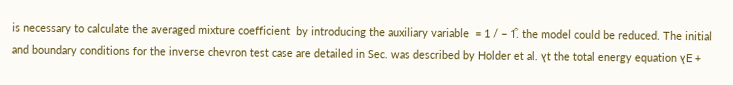is necessary to calculate the averaged mixture coefficient  by introducing the auxiliary variable  = 1 / − 1͒. the model could be reduced. The initial and boundary conditions for the inverse chevron test case are detailed in Sec. was described by Holder et al. ץt the total energy equation ץE +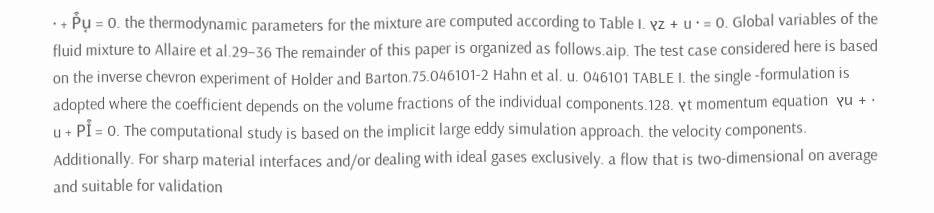· + P͒u͔ = 0. the thermodynamic parameters for the mixture are computed according to Table I. ץz + u · = 0. Global variables of the fluid mixture to Allaire et al.29–36 The remainder of this paper is organized as follows.aip. The test case considered here is based on the inverse chevron experiment of Holder and Barton.75.046101-2 Hahn et al. u. 046101 TABLE I. the single -formulation is adopted where the coefficient depends on the volume fractions of the individual components.128. ץt momentum equation  ץu + ·  u + PI͒ = 0. The computational study is based on the implicit large eddy simulation approach. the velocity components. Additionally. For sharp material interfaces and/or dealing with ideal gases exclusively. a flow that is two-dimensional on average and suitable for validation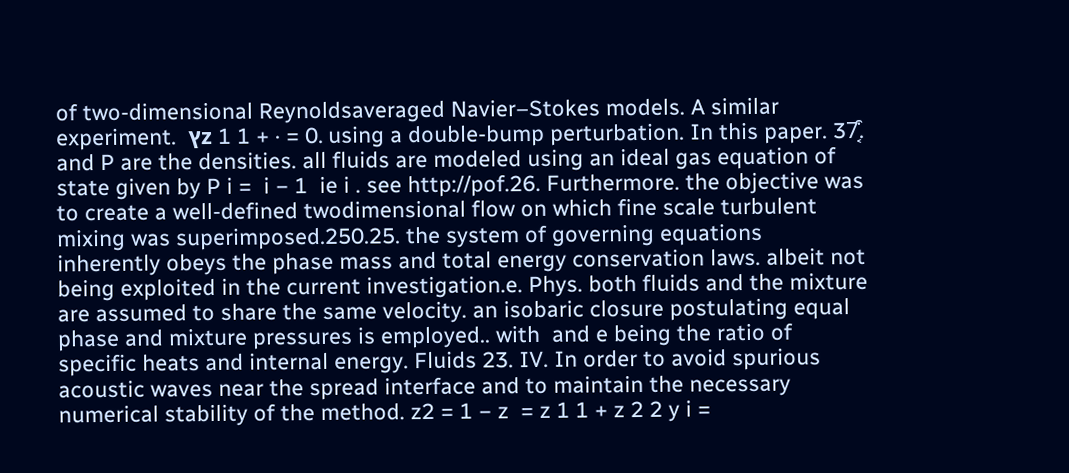of two-dimensional Reynoldsaveraged Navier–Stokes models. A similar experiment.  ץz 1 1 + · = 0. using a double-bump perturbation. In this paper. 37͔͒. and P are the densities. all fluids are modeled using an ideal gas equation of state given by P i =  i − 1  ie i . see http://pof.26. Furthermore. the objective was to create a well-defined twodimensional flow on which fine scale turbulent mixing was superimposed.250.25. the system of governing equations inherently obeys the phase mass and total energy conservation laws. albeit not being exploited in the current investigation.e. Phys. both fluids and the mixture are assumed to share the same velocity. an isobaric closure postulating equal phase and mixture pressures is employed.. with  and e being the ratio of specific heats and internal energy. Fluids 23. IV. In order to avoid spurious acoustic waves near the spread interface and to maintain the necessary numerical stability of the method. z2 = 1 − z  = z 1 1 + z 2 2 y i =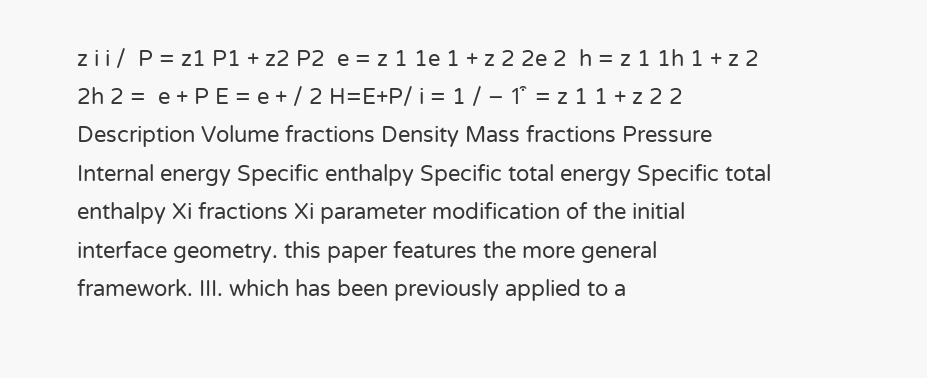z i i /  P = z1 P1 + z2 P2  e = z 1 1e 1 + z 2 2e 2  h = z 1 1h 1 + z 2 2h 2 =  e + P E = e + / 2 H=E+P/ i = 1 / − 1͒  = z 1 1 + z 2 2 Description Volume fractions Density Mass fractions Pressure Internal energy Specific enthalpy Specific total energy Specific total enthalpy Xi fractions Xi parameter modification of the initial interface geometry. this paper features the more general framework. III. which has been previously applied to a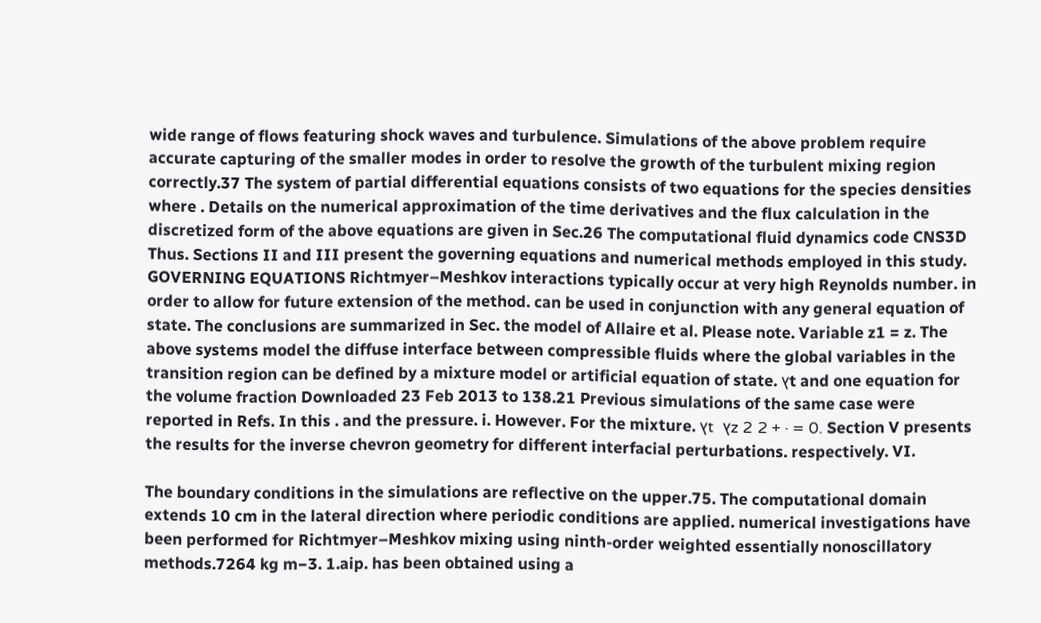wide range of flows featuring shock waves and turbulence. Simulations of the above problem require accurate capturing of the smaller modes in order to resolve the growth of the turbulent mixing region correctly.37 The system of partial differential equations consists of two equations for the species densities where . Details on the numerical approximation of the time derivatives and the flux calculation in the discretized form of the above equations are given in Sec.26 The computational fluid dynamics code CNS3D Thus. Sections II and III present the governing equations and numerical methods employed in this study. GOVERNING EQUATIONS Richtmyer–Meshkov interactions typically occur at very high Reynolds number. in order to allow for future extension of the method. can be used in conjunction with any general equation of state. The conclusions are summarized in Sec. the model of Allaire et al. Please note. Variable z1 = z. The above systems model the diffuse interface between compressible fluids where the global variables in the transition region can be defined by a mixture model or artificial equation of state. ץt and one equation for the volume fraction Downloaded 23 Feb 2013 to 138.21 Previous simulations of the same case were reported in Refs. In this . and the pressure. i. However. For the mixture. ץt  ץz 2 2 + · = 0. Section V presents the results for the inverse chevron geometry for different interfacial perturbations. respectively. VI.

The boundary conditions in the simulations are reflective on the upper.75. The computational domain extends 10 cm in the lateral direction where periodic conditions are applied. numerical investigations have been performed for Richtmyer–Meshkov mixing using ninth-order weighted essentially nonoscillatory methods.7264 kg m−3. 1.aip. has been obtained using a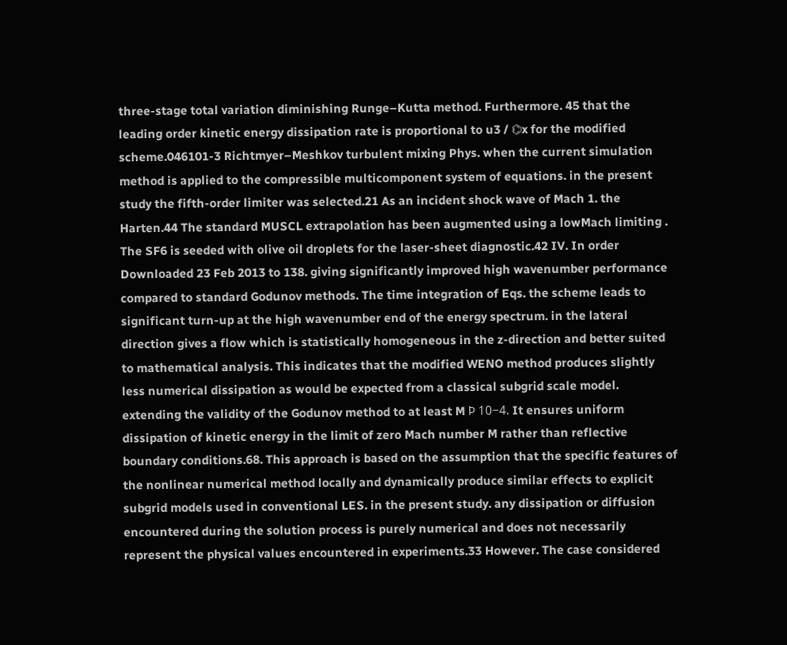three-stage total variation diminishing Runge–Kutta method. Furthermore. 45 that the leading order kinetic energy dissipation rate is proportional to u3 / ⌬x for the modified scheme.046101-3 Richtmyer–Meshkov turbulent mixing Phys. when the current simulation method is applied to the compressible multicomponent system of equations. in the present study the fifth-order limiter was selected.21 As an incident shock wave of Mach 1. the Harten.44 The standard MUSCL extrapolation has been augmented using a lowMach limiting . The SF6 is seeded with olive oil droplets for the laser-sheet diagnostic.42 IV. In order Downloaded 23 Feb 2013 to 138. giving significantly improved high wavenumber performance compared to standard Godunov methods. The time integration of Eqs. the scheme leads to significant turn-up at the high wavenumber end of the energy spectrum. in the lateral direction gives a flow which is statistically homogeneous in the z-direction and better suited to mathematical analysis. This indicates that the modified WENO method produces slightly less numerical dissipation as would be expected from a classical subgrid scale model. extending the validity of the Godunov method to at least M Ϸ 10−4. It ensures uniform dissipation of kinetic energy in the limit of zero Mach number M rather than reflective boundary conditions.68. This approach is based on the assumption that the specific features of the nonlinear numerical method locally and dynamically produce similar effects to explicit subgrid models used in conventional LES. in the present study. any dissipation or diffusion encountered during the solution process is purely numerical and does not necessarily represent the physical values encountered in experiments.33 However. The case considered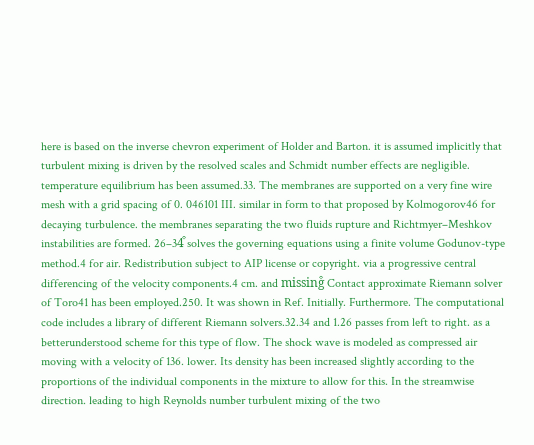here is based on the inverse chevron experiment of Holder and Barton. it is assumed implicitly that turbulent mixing is driven by the resolved scales and Schmidt number effects are negligible. temperature equilibrium has been assumed.33. The membranes are supported on a very fine wire mesh with a grid spacing of 0. 046101 III. similar in form to that proposed by Kolmogorov46 for decaying turbulence. the membranes separating the two fluids rupture and Richtmyer–Meshkov instabilities are formed. 26–34͒ solves the governing equations using a finite volume Godunov-type method.4 for air. Redistribution subject to AIP license or copyright. via a progressive central differencing of the velocity components.4 cm. and missing͒ Contact approximate Riemann solver of Toro41 has been employed.250. It was shown in Ref. Initially. Furthermore. The computational code includes a library of different Riemann solvers.32.34 and 1.26 passes from left to right. as a betterunderstood scheme for this type of flow. The shock wave is modeled as compressed air moving with a velocity of 136. lower. Its density has been increased slightly according to the proportions of the individual components in the mixture to allow for this. In the streamwise direction. leading to high Reynolds number turbulent mixing of the two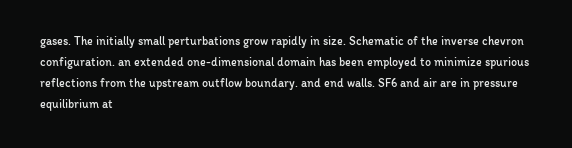gases. The initially small perturbations grow rapidly in size. Schematic of the inverse chevron configuration. an extended one-dimensional domain has been employed to minimize spurious reflections from the upstream outflow boundary. and end walls. SF6 and air are in pressure equilibrium at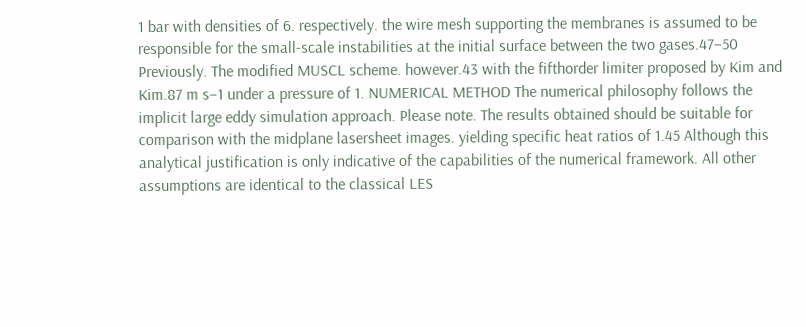1 bar with densities of 6. respectively. the wire mesh supporting the membranes is assumed to be responsible for the small-scale instabilities at the initial surface between the two gases.47–50 Previously. The modified MUSCL scheme. however.43 with the fifthorder limiter proposed by Kim and Kim.87 m s−1 under a pressure of 1. NUMERICAL METHOD The numerical philosophy follows the implicit large eddy simulation approach. Please note. The results obtained should be suitable for comparison with the midplane lasersheet images. yielding specific heat ratios of 1.45 Although this analytical justification is only indicative of the capabilities of the numerical framework. All other assumptions are identical to the classical LES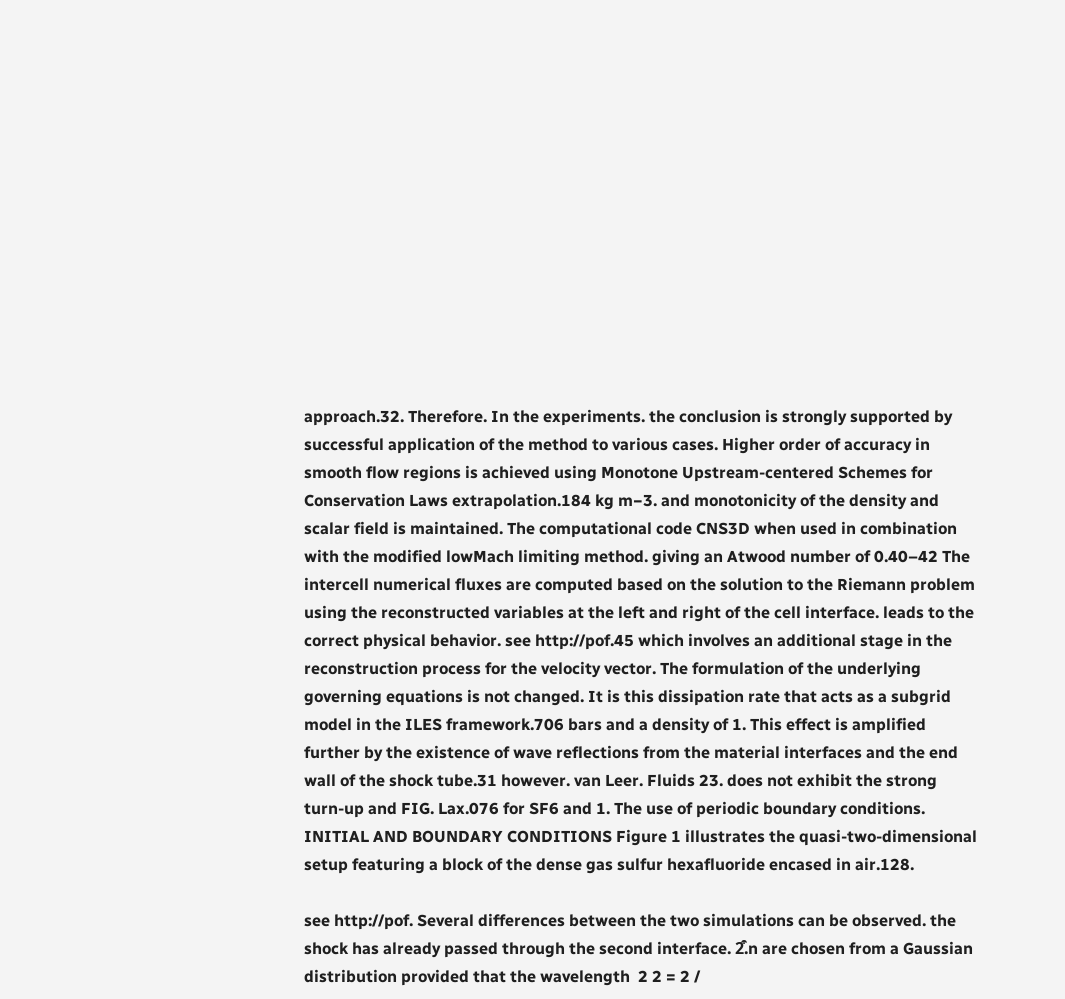approach.32. Therefore. In the experiments. the conclusion is strongly supported by successful application of the method to various cases. Higher order of accuracy in smooth flow regions is achieved using Monotone Upstream-centered Schemes for Conservation Laws extrapolation.184 kg m−3. and monotonicity of the density and scalar field is maintained. The computational code CNS3D when used in combination with the modified lowMach limiting method. giving an Atwood number of 0.40–42 The intercell numerical fluxes are computed based on the solution to the Riemann problem using the reconstructed variables at the left and right of the cell interface. leads to the correct physical behavior. see http://pof.45 which involves an additional stage in the reconstruction process for the velocity vector. The formulation of the underlying governing equations is not changed. It is this dissipation rate that acts as a subgrid model in the ILES framework.706 bars and a density of 1. This effect is amplified further by the existence of wave reflections from the material interfaces and the end wall of the shock tube.31 however. van Leer. Fluids 23. does not exhibit the strong turn-up and FIG. Lax.076 for SF6 and 1. The use of periodic boundary conditions. INITIAL AND BOUNDARY CONDITIONS Figure 1 illustrates the quasi-two-dimensional setup featuring a block of the dense gas sulfur hexafluoride encased in air.128.

see http://pof. Several differences between the two simulations can be observed. the shock has already passed through the second interface. 2͒.n are chosen from a Gaussian distribution provided that the wavelength  2 2 = 2 /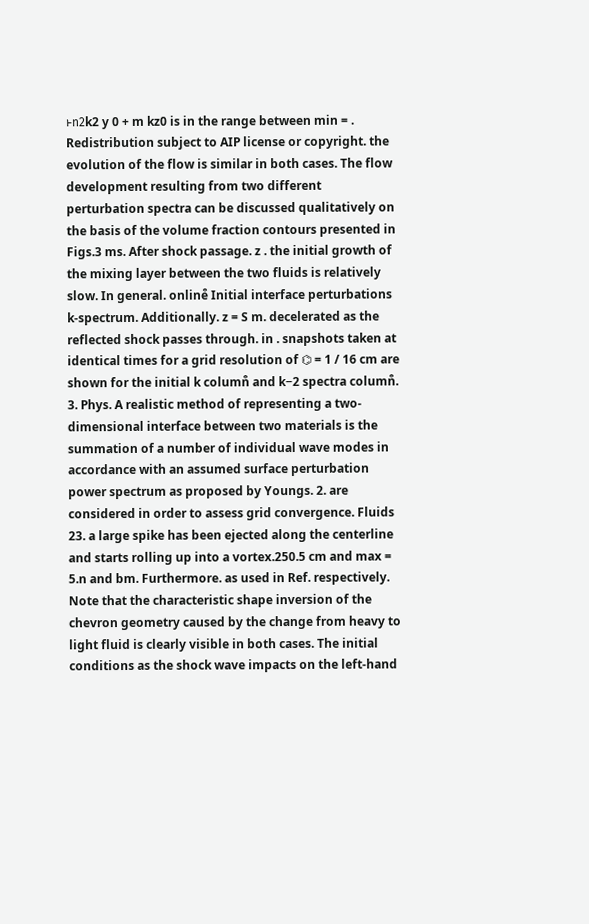ͱn2k2 y 0 + m kz0 is in the range between min = . Redistribution subject to AIP license or copyright. the evolution of the flow is similar in both cases. The flow development resulting from two different perturbation spectra can be discussed qualitatively on the basis of the volume fraction contours presented in Figs.3 ms. After shock passage. z . the initial growth of the mixing layer between the two fluids is relatively slow. In general. online͒ Initial interface perturbations k-spectrum. Additionally. z = S m. decelerated as the reflected shock passes through. in . snapshots taken at identical times for a grid resolution of ⌬ = 1 / 16 cm are shown for the initial k column͒ and k−2 spectra column͒. 3. Phys. A realistic method of representing a two-dimensional interface between two materials is the summation of a number of individual wave modes in accordance with an assumed surface perturbation power spectrum as proposed by Youngs. 2. are considered in order to assess grid convergence. Fluids 23. a large spike has been ejected along the centerline and starts rolling up into a vortex.250.5 cm and max = 5.n and bm. Furthermore. as used in Ref. respectively. Note that the characteristic shape inversion of the chevron geometry caused by the change from heavy to light fluid is clearly visible in both cases. The initial conditions as the shock wave impacts on the left-hand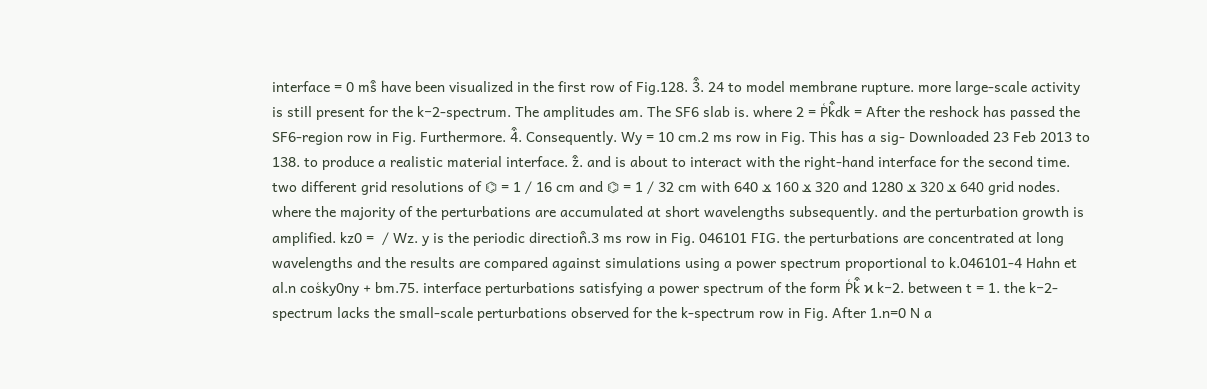interface = 0 ms͒ have been visualized in the first row of Fig.128. 3͒. 24 to model membrane rupture. more large-scale activity is still present for the k−2-spectrum. The amplitudes am. The SF6 slab is. where 2 = P͑k͒dk = After the reshock has passed the SF6-region row in Fig. Furthermore. 4͒. Consequently. Wy = 10 cm.2 ms row in Fig. This has a sig- Downloaded 23 Feb 2013 to 138. to produce a realistic material interface. z͒. and is about to interact with the right-hand interface for the second time. two different grid resolutions of ⌬ = 1 / 16 cm and ⌬ = 1 / 32 cm with 640 ϫ 160 ϫ 320 and 1280 ϫ 320 ϫ 640 grid nodes. where the majority of the perturbations are accumulated at short wavelengths subsequently. and the perturbation growth is amplified. kz0 =  / Wz. y is the periodic direction͒.3 ms row in Fig. 046101 FIG. the perturbations are concentrated at long wavelengths and the results are compared against simulations using a power spectrum proportional to k.046101-4 Hahn et al.n cos͑ky0ny + bm.75. interface perturbations satisfying a power spectrum of the form P͑k͒ ϰ k−2. between t = 1. the k−2-spectrum lacks the small-scale perturbations observed for the k-spectrum row in Fig. After 1.n=0 N a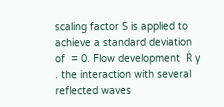scaling factor S is applied to achieve a standard deviation of  = 0. Flow development  R͑ y . the interaction with several reflected waves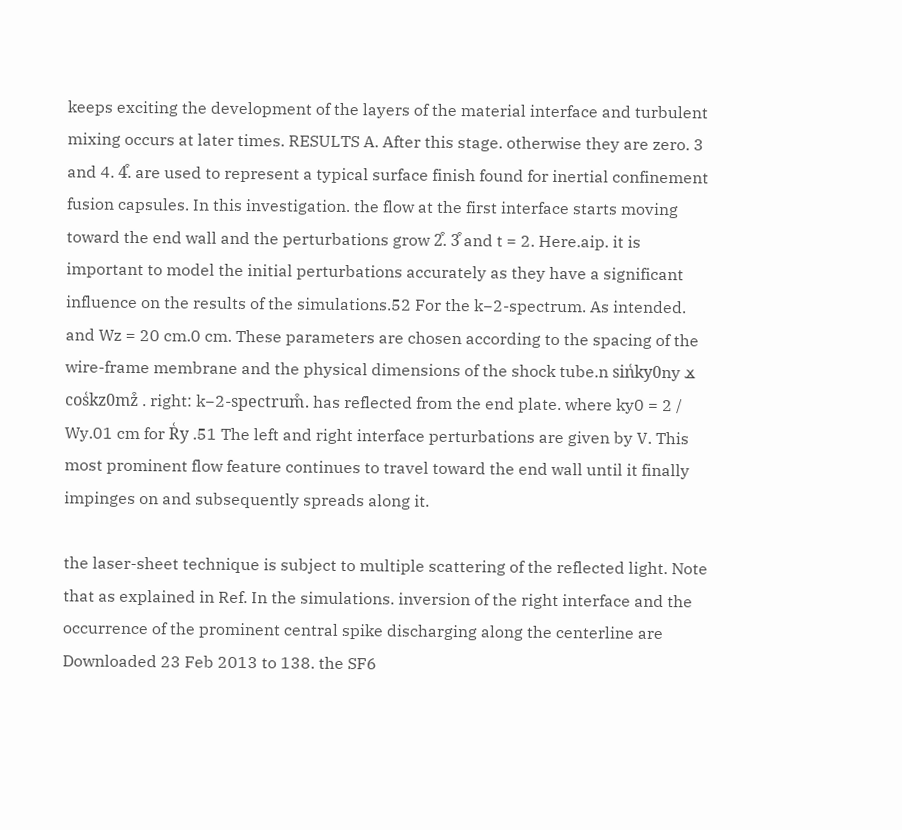keeps exciting the development of the layers of the material interface and turbulent mixing occurs at later times. RESULTS A. After this stage. otherwise they are zero. 3 and 4. 4͒. are used to represent a typical surface finish found for inertial confinement fusion capsules. In this investigation. the flow at the first interface starts moving toward the end wall and the perturbations grow 2͒. 3͒ and t = 2. Here.aip. it is important to model the initial perturbations accurately as they have a significant influence on the results of the simulations.52 For the k−2-spectrum. As intended. and Wz = 20 cm.0 cm. These parameters are chosen according to the spacing of the wire-frame membrane and the physical dimensions of the shock tube.n sin͑ky0ny ϫ cos͑kz0mz͒ . right: k−2-spectrum͒. has reflected from the end plate. where ky0 = 2 / Wy.01 cm for R͑y .51 The left and right interface perturbations are given by V. This most prominent flow feature continues to travel toward the end wall until it finally impinges on and subsequently spreads along it.

the laser-sheet technique is subject to multiple scattering of the reflected light. Note that as explained in Ref. In the simulations. inversion of the right interface and the occurrence of the prominent central spike discharging along the centerline are Downloaded 23 Feb 2013 to 138. the SF6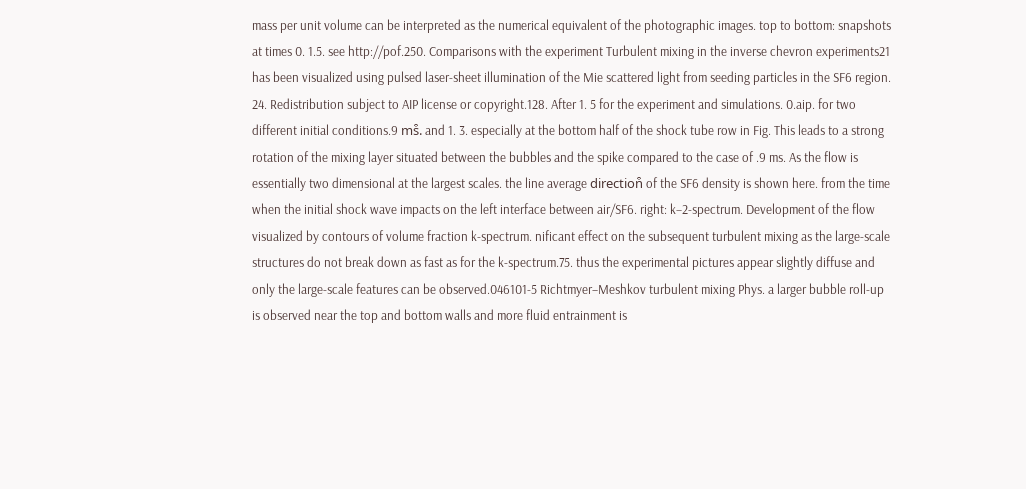mass per unit volume can be interpreted as the numerical equivalent of the photographic images. top to bottom: snapshots at times 0. 1.5. see http://pof.250. Comparisons with the experiment Turbulent mixing in the inverse chevron experiments21 has been visualized using pulsed laser-sheet illumination of the Mie scattered light from seeding particles in the SF6 region. 24. Redistribution subject to AIP license or copyright.128. After 1. 5 for the experiment and simulations. 0.aip. for two different initial conditions.9 ms͒. and 1. 3. especially at the bottom half of the shock tube row in Fig. This leads to a strong rotation of the mixing layer situated between the bubbles and the spike compared to the case of .9 ms. As the flow is essentially two dimensional at the largest scales. the line average direction͒ of the SF6 density is shown here. from the time when the initial shock wave impacts on the left interface between air/SF6. right: k−2-spectrum. Development of the flow visualized by contours of volume fraction k-spectrum. nificant effect on the subsequent turbulent mixing as the large-scale structures do not break down as fast as for the k-spectrum.75. thus the experimental pictures appear slightly diffuse and only the large-scale features can be observed.046101-5 Richtmyer–Meshkov turbulent mixing Phys. a larger bubble roll-up is observed near the top and bottom walls and more fluid entrainment is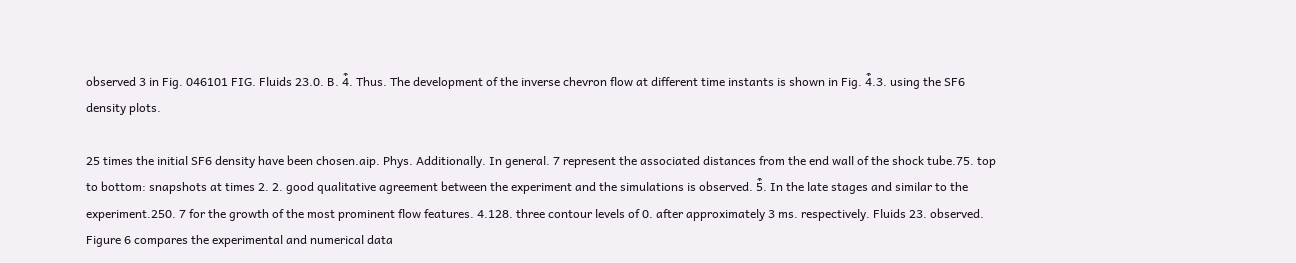observed 3 in Fig. 046101 FIG. Fluids 23.0. B. 4͒. Thus. The development of the inverse chevron flow at different time instants is shown in Fig. 4͒.3. using the SF6 density plots.

25 times the initial SF6 density have been chosen.aip. Phys. Additionally. In general. 7 represent the associated distances from the end wall of the shock tube.75. top to bottom: snapshots at times 2. 2. good qualitative agreement between the experiment and the simulations is observed. 5͒. In the late stages and similar to the experiment.250. 7 for the growth of the most prominent flow features. 4.128. three contour levels of 0. after approximately 3 ms. respectively. Fluids 23. observed. Figure 6 compares the experimental and numerical data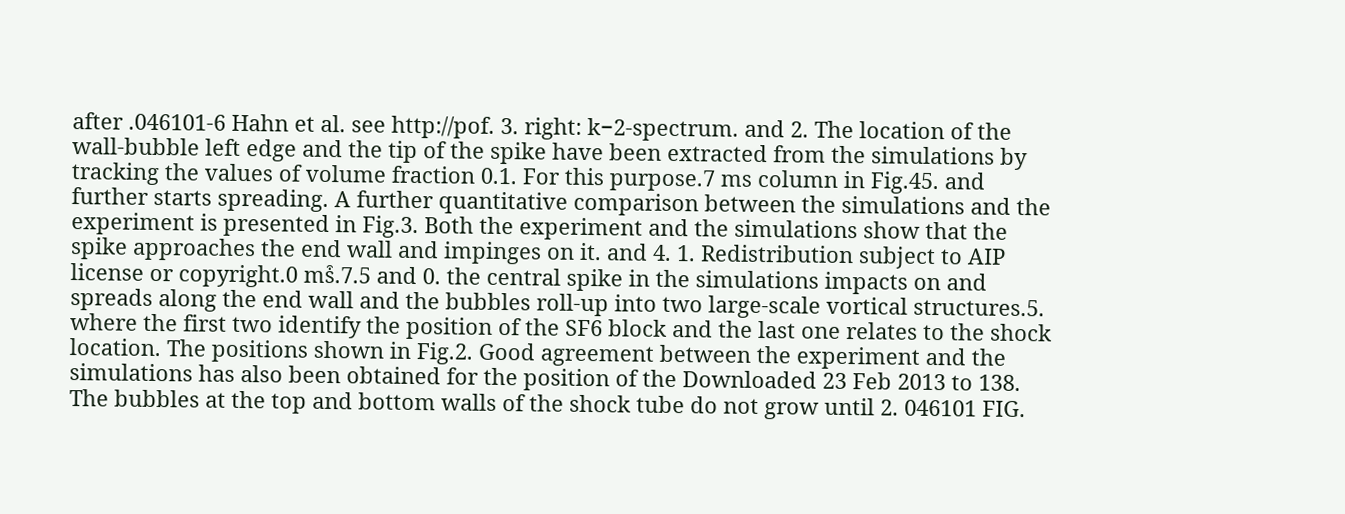after .046101-6 Hahn et al. see http://pof. 3. right: k−2-spectrum. and 2. The location of the wall-bubble left edge and the tip of the spike have been extracted from the simulations by tracking the values of volume fraction 0.1. For this purpose.7 ms column in Fig.45. and further starts spreading. A further quantitative comparison between the simulations and the experiment is presented in Fig.3. Both the experiment and the simulations show that the spike approaches the end wall and impinges on it. and 4. 1. Redistribution subject to AIP license or copyright.0 ms͒.7.5 and 0. the central spike in the simulations impacts on and spreads along the end wall and the bubbles roll-up into two large-scale vortical structures.5. where the first two identify the position of the SF6 block and the last one relates to the shock location. The positions shown in Fig.2. Good agreement between the experiment and the simulations has also been obtained for the position of the Downloaded 23 Feb 2013 to 138. The bubbles at the top and bottom walls of the shock tube do not grow until 2. 046101 FIG.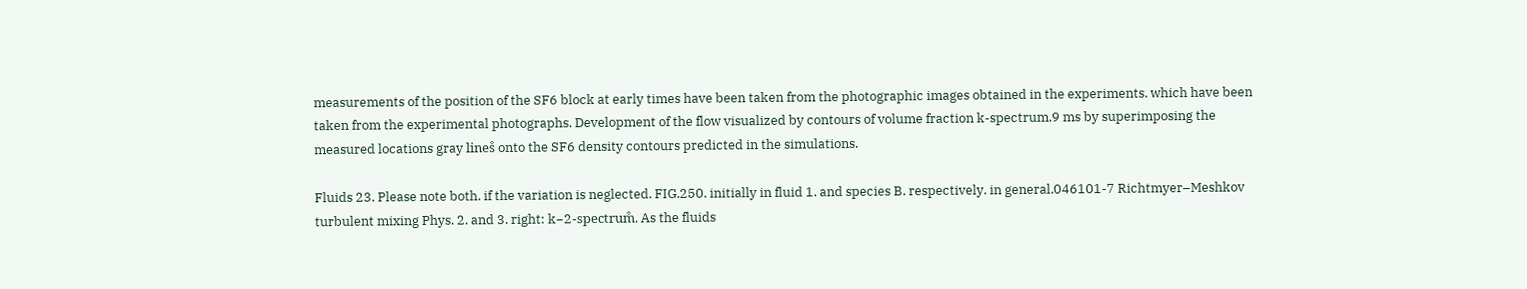measurements of the position of the SF6 block at early times have been taken from the photographic images obtained in the experiments. which have been taken from the experimental photographs. Development of the flow visualized by contours of volume fraction k-spectrum.9 ms by superimposing the measured locations gray lines͒ onto the SF6 density contours predicted in the simulations.

Fluids 23. Please note both. if the variation is neglected. FIG.250. initially in fluid 1. and species B. respectively. in general.046101-7 Richtmyer–Meshkov turbulent mixing Phys. 2. and 3. right: k−2-spectrum͒. As the fluids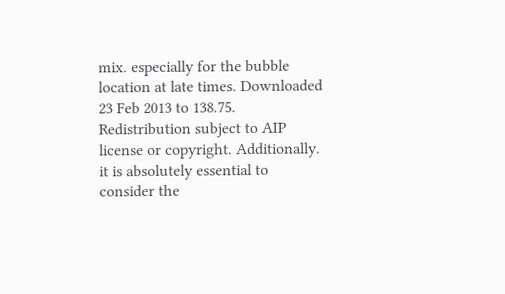mix. especially for the bubble location at late times. Downloaded 23 Feb 2013 to 138.75. Redistribution subject to AIP license or copyright. Additionally. it is absolutely essential to consider the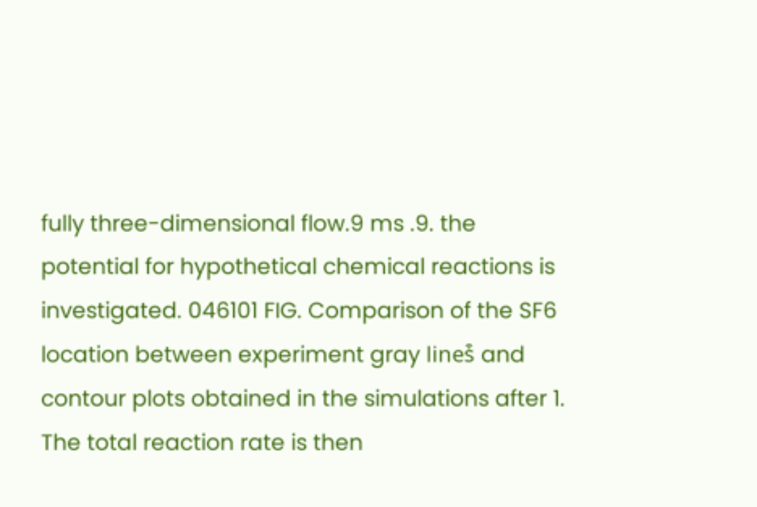fully three-dimensional flow.9 ms .9. the potential for hypothetical chemical reactions is investigated. 046101 FIG. Comparison of the SF6 location between experiment gray lines͒ and contour plots obtained in the simulations after 1. The total reaction rate is then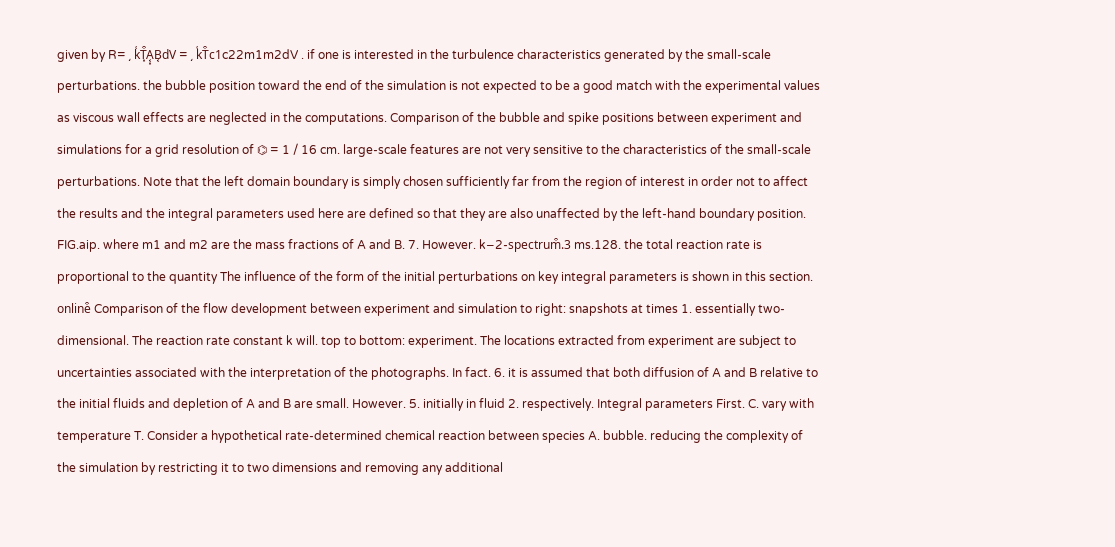given by R= ͵ k͑T͓͒A͔͓B͔dV = ͵ k͑T͒c1c22m1m2dV . if one is interested in the turbulence characteristics generated by the small-scale perturbations. the bubble position toward the end of the simulation is not expected to be a good match with the experimental values as viscous wall effects are neglected in the computations. Comparison of the bubble and spike positions between experiment and simulations for a grid resolution of ⌬ = 1 / 16 cm. large-scale features are not very sensitive to the characteristics of the small-scale perturbations. Note that the left domain boundary is simply chosen sufficiently far from the region of interest in order not to affect the results and the integral parameters used here are defined so that they are also unaffected by the left-hand boundary position. FIG.aip. where m1 and m2 are the mass fractions of A and B. 7. However. k−2-spectrum͒.3 ms.128. the total reaction rate is proportional to the quantity The influence of the form of the initial perturbations on key integral parameters is shown in this section. online͒ Comparison of the flow development between experiment and simulation to right: snapshots at times 1. essentially two-dimensional. The reaction rate constant k will. top to bottom: experiment. The locations extracted from experiment are subject to uncertainties associated with the interpretation of the photographs. In fact. 6. it is assumed that both diffusion of A and B relative to the initial fluids and depletion of A and B are small. However. 5. initially in fluid 2. respectively. Integral parameters First. C. vary with temperature T. Consider a hypothetical rate-determined chemical reaction between species A. bubble. reducing the complexity of the simulation by restricting it to two dimensions and removing any additional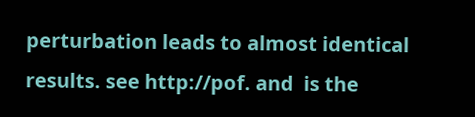perturbation leads to almost identical results. see http://pof. and  is the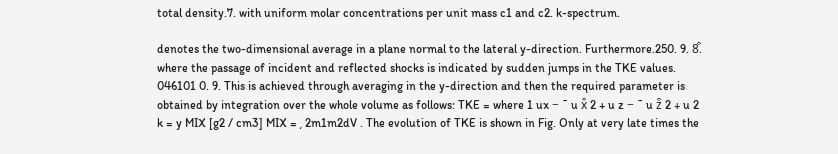total density.7. with uniform molar concentrations per unit mass c1 and c2. k-spectrum.

denotes the two-dimensional average in a plane normal to the lateral y-direction. Furthermore.250. 9. 8͒. where the passage of incident and reflected shocks is indicated by sudden jumps in the TKE values. 046101 0. 9. This is achieved through averaging in the y-direction and then the required parameter is obtained by integration over the whole volume as follows: TKE = where 1 ux − ˜ u x͒ 2 + u z − ˜ u z͒ 2 + u 2 k = y MIX [g2 / cm3] MIX = ͵ 2m1m2dV . The evolution of TKE is shown in Fig. Only at very late times the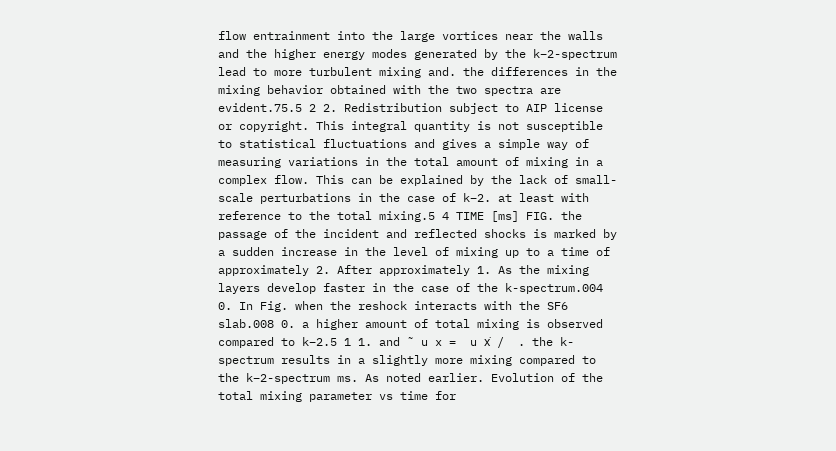flow entrainment into the large vortices near the walls and the higher energy modes generated by the k−2-spectrum lead to more turbulent mixing and. the differences in the mixing behavior obtained with the two spectra are evident.75.5 2 2. Redistribution subject to AIP license or copyright. This integral quantity is not susceptible to statistical fluctuations and gives a simple way of measuring variations in the total amount of mixing in a complex flow. This can be explained by the lack of small-scale perturbations in the case of k−2. at least with reference to the total mixing.5 4 TIME [ms] FIG. the passage of the incident and reflected shocks is marked by a sudden increase in the level of mixing up to a time of approximately 2. After approximately 1. As the mixing layers develop faster in the case of the k-spectrum.004 0. In Fig. when the reshock interacts with the SF6 slab.008 0. a higher amount of total mixing is observed compared to k−2.5 1 1. and ˜ u x =  u x͘ /  . the k-spectrum results in a slightly more mixing compared to the k−2-spectrum ms. As noted earlier. Evolution of the total mixing parameter vs time for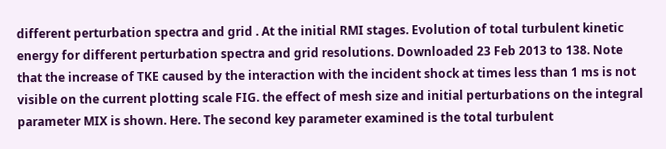different perturbation spectra and grid . At the initial RMI stages. Evolution of total turbulent kinetic energy for different perturbation spectra and grid resolutions. Downloaded 23 Feb 2013 to 138. Note that the increase of TKE caused by the interaction with the incident shock at times less than 1 ms is not visible on the current plotting scale FIG. the effect of mesh size and initial perturbations on the integral parameter MIX is shown. Here. The second key parameter examined is the total turbulent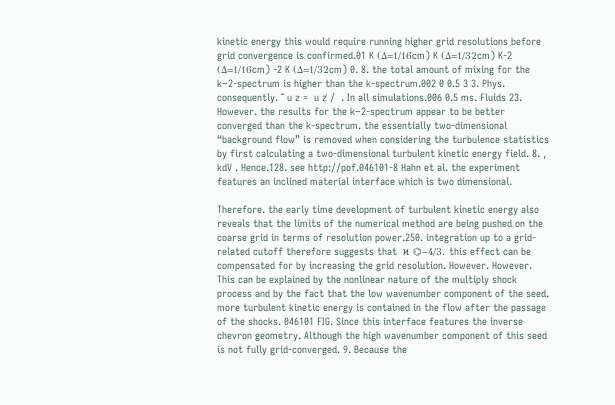kinetic energy this would require running higher grid resolutions before grid convergence is confirmed.01 K (Δ=1/16cm) K (Δ=1/32cm) K-2 (Δ=1/16cm) -2 K (Δ=1/32cm) 0. 8. the total amount of mixing for the k−2-spectrum is higher than the k-spectrum.002 0 0.5 3 3. Phys. consequently. ˜ u z =  u z͘ /  . In all simulations.006 0.5 ms. Fluids 23. However. the results for the k−2-spectrum appear to be better converged than the k-spectrum. the essentially two-dimensional “background flow” is removed when considering the turbulence statistics by first calculating a two-dimensional turbulent kinetic energy field. 8. ͵ kdV . Hence.128. see http://pof.046101-8 Hahn et al. the experiment features an inclined material interface which is two dimensional.

Therefore. the early time development of turbulent kinetic energy also reveals that the limits of the numerical method are being pushed on the coarse grid in terms of resolution power.250. integration up to a grid-related cutoff therefore suggests that  ϰ ⌬−4/3. this effect can be compensated for by increasing the grid resolution. However. However. This can be explained by the nonlinear nature of the multiply shock process and by the fact that the low wavenumber component of the seed. more turbulent kinetic energy is contained in the flow after the passage of the shocks. 046101 FIG. Since this interface features the inverse chevron geometry. Although the high wavenumber component of this seed is not fully grid-converged. 9. Because the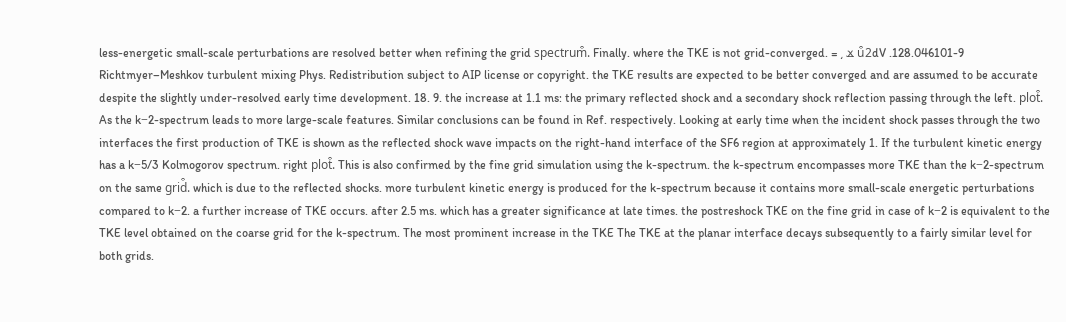less-energetic small-scale perturbations are resolved better when refining the grid spectrum͒. Finally. where the TKE is not grid-converged. = ͵ ϫ u͒2dV .128.046101-9 Richtmyer–Meshkov turbulent mixing Phys. Redistribution subject to AIP license or copyright. the TKE results are expected to be better converged and are assumed to be accurate despite the slightly under-resolved early time development. 18. 9. the increase at 1.1 ms: the primary reflected shock and a secondary shock reflection passing through the left. plot͒. As the k−2-spectrum leads to more large-scale features. Similar conclusions can be found in Ref. respectively. Looking at early time when the incident shock passes through the two interfaces the first production of TKE is shown as the reflected shock wave impacts on the right-hand interface of the SF6 region at approximately 1. If the turbulent kinetic energy has a k−5/3 Kolmogorov spectrum. right plot͒. This is also confirmed by the fine grid simulation using the k-spectrum. the k-spectrum encompasses more TKE than the k−2-spectrum on the same grid͒. which is due to the reflected shocks. more turbulent kinetic energy is produced for the k-spectrum because it contains more small-scale energetic perturbations compared to k−2. a further increase of TKE occurs. after 2.5 ms. which has a greater significance at late times. the postreshock TKE on the fine grid in case of k−2 is equivalent to the TKE level obtained on the coarse grid for the k-spectrum. The most prominent increase in the TKE The TKE at the planar interface decays subsequently to a fairly similar level for both grids.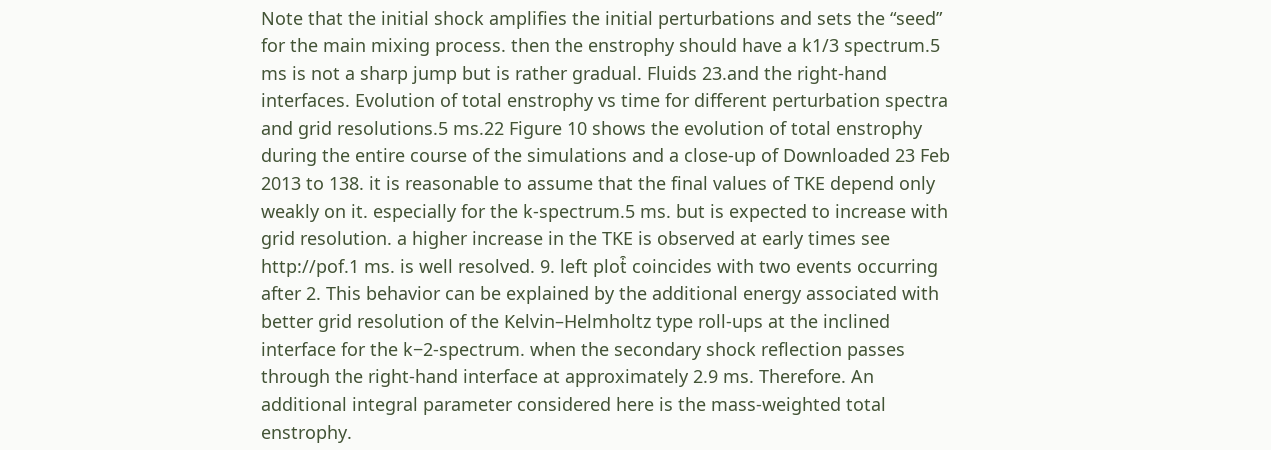Note that the initial shock amplifies the initial perturbations and sets the “seed” for the main mixing process. then the enstrophy should have a k1/3 spectrum.5 ms is not a sharp jump but is rather gradual. Fluids 23.and the right-hand interfaces. Evolution of total enstrophy vs time for different perturbation spectra and grid resolutions.5 ms.22 Figure 10 shows the evolution of total enstrophy during the entire course of the simulations and a close-up of Downloaded 23 Feb 2013 to 138. it is reasonable to assume that the final values of TKE depend only weakly on it. especially for the k-spectrum.5 ms. but is expected to increase with grid resolution. a higher increase in the TKE is observed at early times see http://pof.1 ms. is well resolved. 9. left plot͒ coincides with two events occurring after 2. This behavior can be explained by the additional energy associated with better grid resolution of the Kelvin–Helmholtz type roll-ups at the inclined interface for the k−2-spectrum. when the secondary shock reflection passes through the right-hand interface at approximately 2.9 ms. Therefore. An additional integral parameter considered here is the mass-weighted total enstrophy.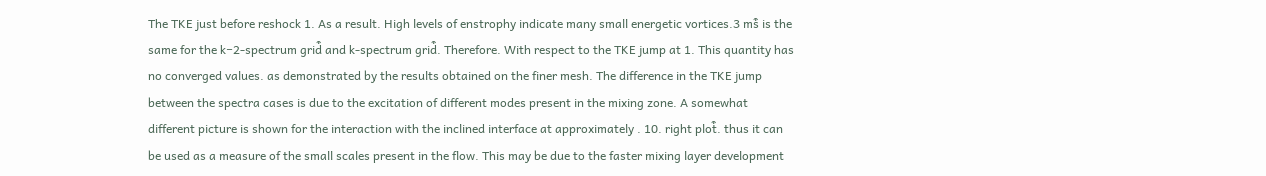The TKE just before reshock 1. As a result. High levels of enstrophy indicate many small energetic vortices.3 ms͒ is the same for the k−2-spectrum grid͒ and k-spectrum grid͒. Therefore. With respect to the TKE jump at 1. This quantity has no converged values. as demonstrated by the results obtained on the finer mesh. The difference in the TKE jump between the spectra cases is due to the excitation of different modes present in the mixing zone. A somewhat different picture is shown for the interaction with the inclined interface at approximately . 10. right plot͒. thus it can be used as a measure of the small scales present in the flow. This may be due to the faster mixing layer development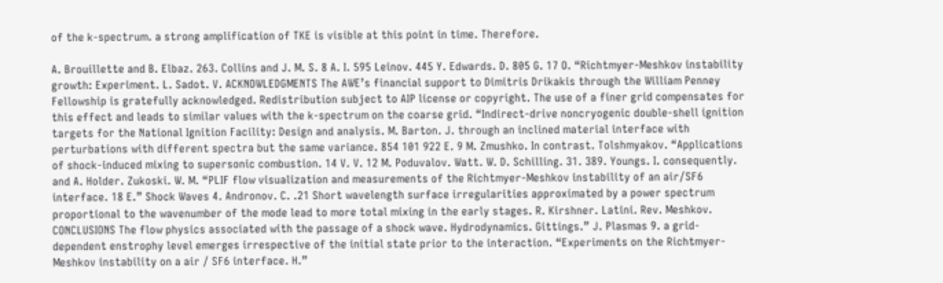of the k-spectrum. a strong amplification of TKE is visible at this point in time. Therefore.

A. Brouillette and B. Elbaz. 263. Collins and J. M. S. 8 A. I. 595 Leinov. 445 Y. Edwards. D. 805 G. 17 O. “Richtmyer-Meshkov instability growth: Experiment. L. Sadot. V. ACKNOWLEDGMENTS The AWE’s financial support to Dimitris Drikakis through the William Penney Fellowship is gratefully acknowledged. Redistribution subject to AIP license or copyright. The use of a finer grid compensates for this effect and leads to similar values with the k-spectrum on the coarse grid. “Indirect-drive noncryogenic double-shell ignition targets for the National Ignition Facility: Design and analysis. M. Barton. J. through an inclined material interface with perturbations with different spectra but the same variance. 854 101 922 E. 9 M. Zmushko. In contrast. Tolshmyakov. “Applications of shock-induced mixing to supersonic combustion. 14 V. V. 12 M. Poduvalov. Watt. W. D. Schilling. 31. 389. Youngs. I. consequently. and A. Holder. Zukoski. W. M. “PLIF flow visualization and measurements of the Richtmyer-Meshkov instability of an air/SF6 interface. 18 E.” Shock Waves 4. Andronov. C. .21 Short wavelength surface irregularities approximated by a power spectrum proportional to the wavenumber of the mode lead to more total mixing in the early stages. R. Kirshner. Latini. Rev. Meshkov. CONCLUSIONS The flow physics associated with the passage of a shock wave. Hydrodynamics. Gittings.” J. Plasmas 9. a grid-dependent enstrophy level emerges irrespective of the initial state prior to the interaction. “Experiments on the Richtmyer-Meshkov instability on a air / SF6 interface. H.”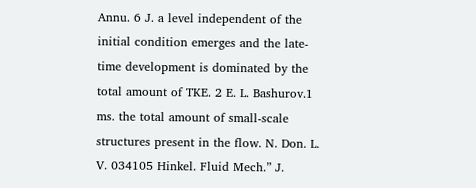Annu. 6 J. a level independent of the initial condition emerges and the late-time development is dominated by the total amount of TKE. 2 E. L. Bashurov.1 ms. the total amount of small-scale structures present in the flow. N. Don. L. V. 034105 Hinkel. Fluid Mech.” J.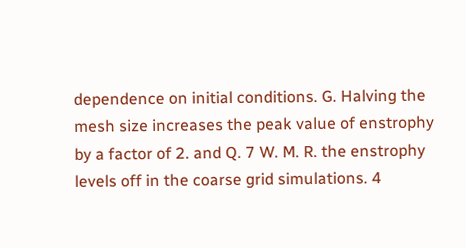dependence on initial conditions. G. Halving the mesh size increases the peak value of enstrophy by a factor of 2. and Q. 7 W. M. R. the enstrophy levels off in the coarse grid simulations. 4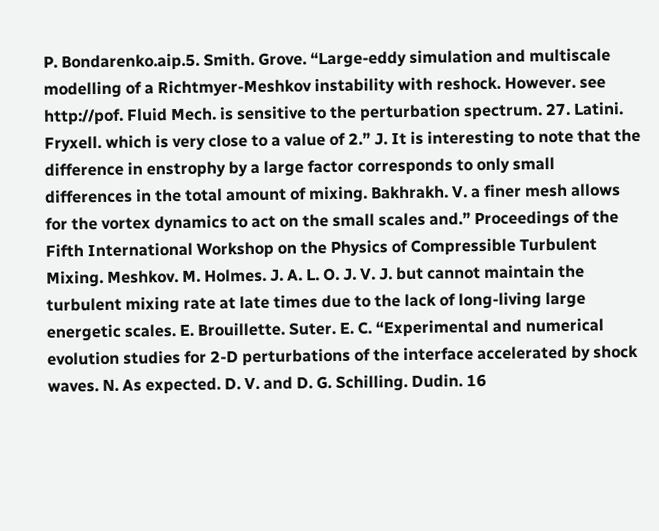P. Bondarenko.aip.5. Smith. Grove. “Large-eddy simulation and multiscale modelling of a Richtmyer-Meshkov instability with reshock. However. see http://pof. Fluid Mech. is sensitive to the perturbation spectrum. 27. Latini. Fryxell. which is very close to a value of 2.” J. It is interesting to note that the difference in enstrophy by a large factor corresponds to only small differences in the total amount of mixing. Bakhrakh. V. a finer mesh allows for the vortex dynamics to act on the small scales and.” Proceedings of the Fifth International Workshop on the Physics of Compressible Turbulent Mixing. Meshkov. M. Holmes. J. A. L. O. J. V. J. but cannot maintain the turbulent mixing rate at late times due to the lack of long-living large energetic scales. E. Brouillette. Suter. E. C. “Experimental and numerical evolution studies for 2-D perturbations of the interface accelerated by shock waves. N. As expected. D. V. and D. G. Schilling. Dudin. 16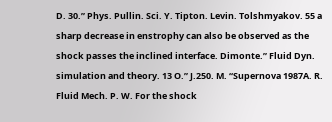D. 30.” Phys. Pullin. Sci. Y. Tipton. Levin. Tolshmyakov. 55 a sharp decrease in enstrophy can also be observed as the shock passes the inclined interface. Dimonte.” Fluid Dyn. simulation and theory. 13 O.” J.250. M. “Supernova 1987A. R. Fluid Mech. P. W. For the shock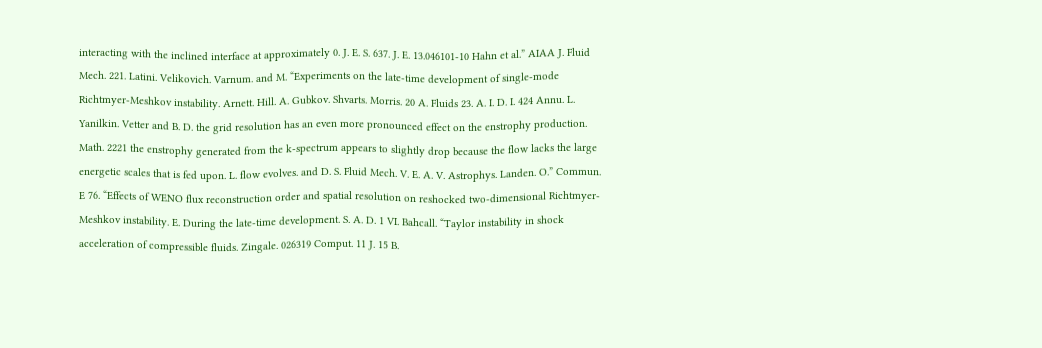interacting with the inclined interface at approximately 0. J. E. S. 637. J. E. 13.046101-10 Hahn et al.” AIAA J. Fluid Mech. 221. Latini. Velikovich. Varnum. and M. “Experiments on the late-time development of single-mode Richtmyer-Meshkov instability. Arnett. Hill. A. Gubkov. Shvarts. Morris. 20 A. Fluids 23. A. I. D. I. 424 Annu. L. Yanilkin. Vetter and B. D. the grid resolution has an even more pronounced effect on the enstrophy production. Math. 2221 the enstrophy generated from the k-spectrum appears to slightly drop because the flow lacks the large energetic scales that is fed upon. L. flow evolves. and D. S. Fluid Mech. V. E. A. V. Astrophys. Landen. O.” Commun. E 76. “Effects of WENO flux reconstruction order and spatial resolution on reshocked two-dimensional Richtmyer-Meshkov instability. E. During the late-time development. S. A. D. 1 VI. Bahcall. “Taylor instability in shock acceleration of compressible fluids. Zingale. 026319 Comput. 11 J. 15 B.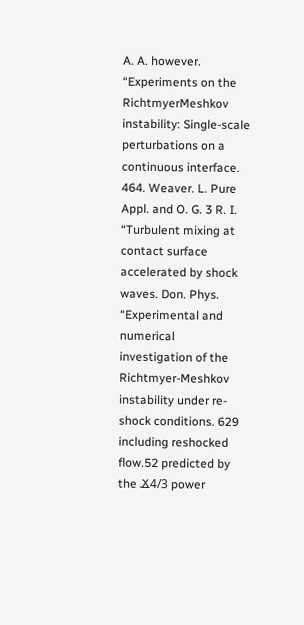A. A. however. “Experiments on the RichtmyerMeshkov instability: Single-scale perturbations on a continuous interface. 464. Weaver. L. Pure Appl. and O. G. 3 R. I. “Turbulent mixing at contact surface accelerated by shock waves. Don. Phys. “Experimental and numerical investigation of the Richtmyer-Meshkov instability under re-shock conditions. 629 including reshocked flow.52 predicted by the Ϫ4/3 power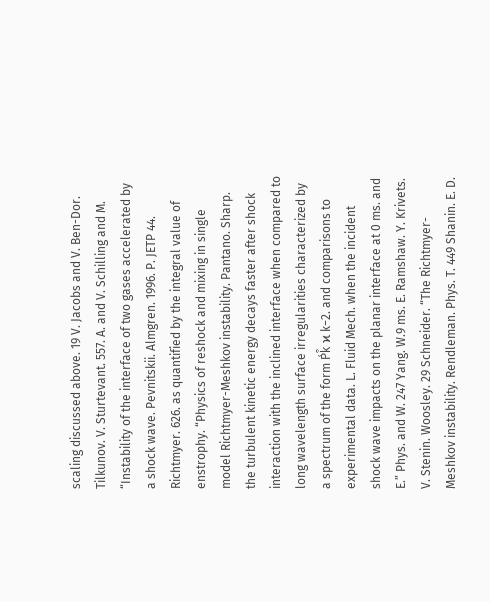scaling discussed above. 19 V. Jacobs and V. Ben-Dor. Tilkunov. V. Sturtevant. 557. A. and V. Schilling and M. “Instability of the interface of two gases accelerated by a shock wave. Pevnitskii. Almgren. 1996. P. JETP 44. Richtmyer. 626. as quantified by the integral value of enstrophy. “Physics of reshock and mixing in single model Richtmyer-Meshkov instability. Pantano. Sharp. the turbulent kinetic energy decays faster after shock interaction with the inclined interface when compared to long wavelength surface irregularities characterized by a spectrum of the form P͑k͒ ϰ k−2. and comparisons to experimental data. L. Fluid Mech. when the incident shock wave impacts on the planar interface at 0 ms. and E.” Phys. and W. 247 Yang. W.9 ms. E. Ramshaw. Y. Krivets. V. Stenin. Woosley. 29 Schneider. “The Richtmyer-Meshkov instability. Rendleman. Phys. T. 449 Shanin. E. D.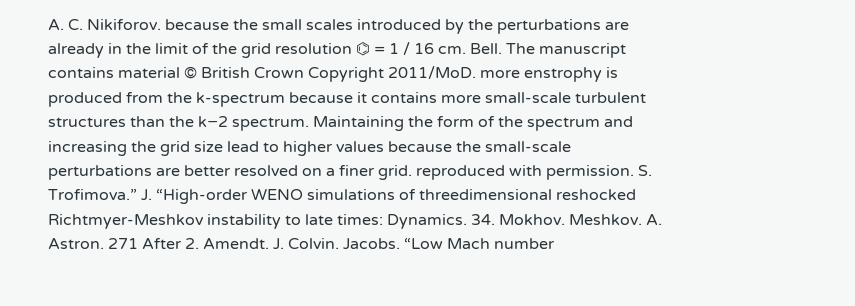A. C. Nikiforov. because the small scales introduced by the perturbations are already in the limit of the grid resolution ⌬ = 1 / 16 cm. Bell. The manuscript contains material © British Crown Copyright 2011/MoD. more enstrophy is produced from the k-spectrum because it contains more small-scale turbulent structures than the k−2 spectrum. Maintaining the form of the spectrum and increasing the grid size lead to higher values because the small-scale perturbations are better resolved on a finer grid. reproduced with permission. S. Trofimova.” J. “High-order WENO simulations of threedimensional reshocked Richtmyer-Meshkov instability to late times: Dynamics. 34. Mokhov. Meshkov. A. Astron. 271 After 2. Amendt. J. Colvin. Jacobs. “Low Mach number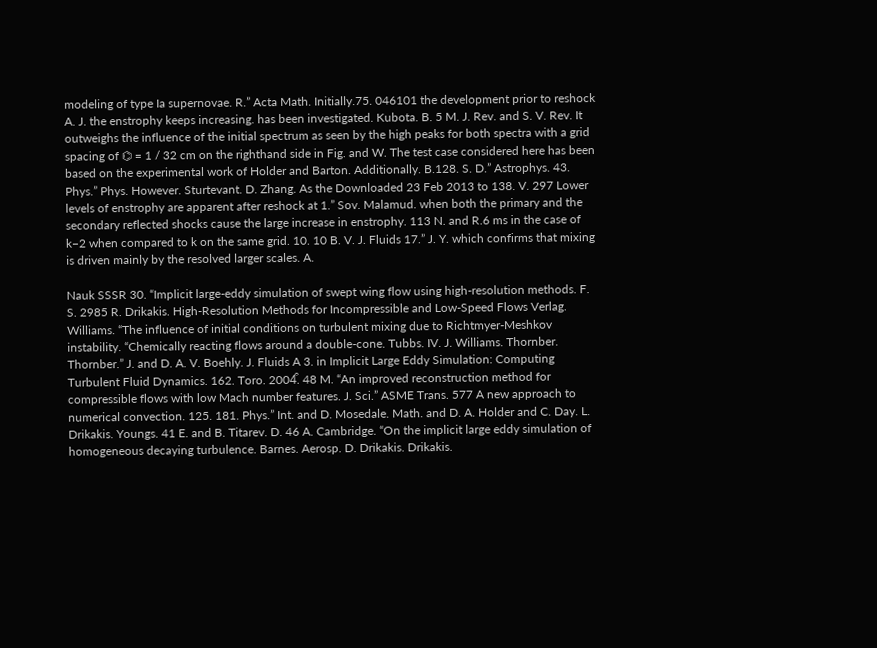modeling of type Ia supernovae. R.” Acta Math. Initially.75. 046101 the development prior to reshock A. J. the enstrophy keeps increasing. has been investigated. Kubota. B. 5 M. J. Rev. and S. V. Rev. It outweighs the influence of the initial spectrum as seen by the high peaks for both spectra with a grid spacing of ⌬ = 1 / 32 cm on the righthand side in Fig. and W. The test case considered here has been based on the experimental work of Holder and Barton. Additionally. B.128. S. D.” Astrophys. 43. Phys.” Phys. However. Sturtevant. D. Zhang. As the Downloaded 23 Feb 2013 to 138. V. 297 Lower levels of enstrophy are apparent after reshock at 1.” Sov. Malamud. when both the primary and the secondary reflected shocks cause the large increase in enstrophy. 113 N. and R.6 ms in the case of k−2 when compared to k on the same grid. 10. 10 B. V. J. Fluids 17.” J. Y. which confirms that mixing is driven mainly by the resolved larger scales. A.

Nauk SSSR 30. “Implicit large-eddy simulation of swept wing flow using high-resolution methods. F. S. 2985 R. Drikakis. High-Resolution Methods for Incompressible and Low-Speed Flows Verlag. Williams. “The influence of initial conditions on turbulent mixing due to Richtmyer-Meshkov instability. “Chemically reacting flows around a double-cone. Tubbs. IV. J. Williams. Thornber. Thornber.” J. and D. A. V. Boehly. J. Fluids A 3. in Implicit Large Eddy Simulation: Computing Turbulent Fluid Dynamics. 162. Toro. 2004͒. 48 M. “An improved reconstruction method for compressible flows with low Mach number features. J. Sci.” ASME Trans. 577 A new approach to numerical convection. 125. 181. Phys.” Int. and D. Mosedale. Math. and D. A. Holder and C. Day. L. Drikakis. Youngs. 41 E. and B. Titarev. D. 46 A. Cambridge. “On the implicit large eddy simulation of homogeneous decaying turbulence. Barnes. Aerosp. D. Drikakis. Drikakis.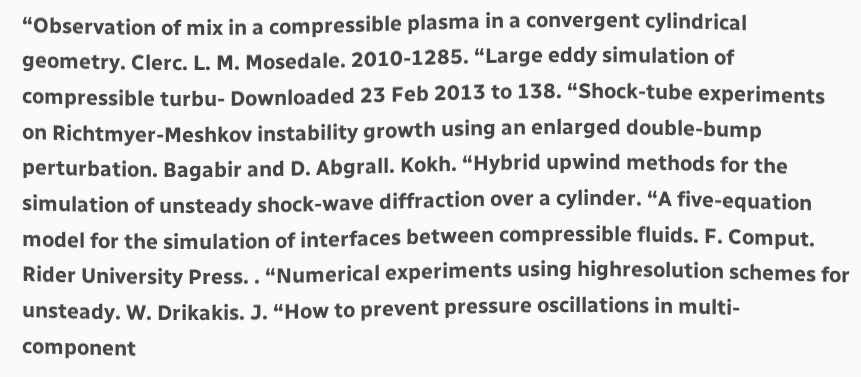“Observation of mix in a compressible plasma in a convergent cylindrical geometry. Clerc. L. M. Mosedale. 2010-1285. “Large eddy simulation of compressible turbu- Downloaded 23 Feb 2013 to 138. “Shock-tube experiments on Richtmyer-Meshkov instability growth using an enlarged double-bump perturbation. Bagabir and D. Abgrall. Kokh. “Hybrid upwind methods for the simulation of unsteady shock-wave diffraction over a cylinder. “A five-equation model for the simulation of interfaces between compressible fluids. F. Comput. Rider University Press. . “Numerical experiments using highresolution schemes for unsteady. W. Drikakis. J. “How to prevent pressure oscillations in multi-component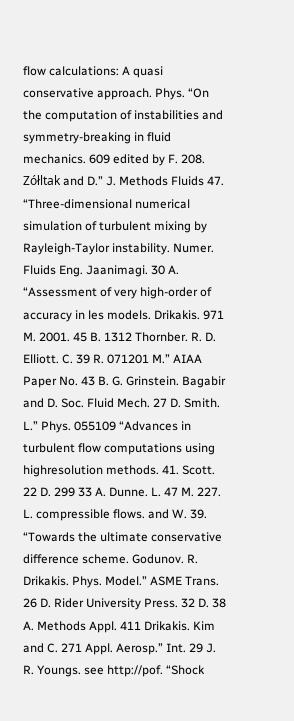flow calculations: A quasi conservative approach. Phys. “On the computation of instabilities and symmetry-breaking in fluid mechanics. 609 edited by F. 208. Zółltak and D.” J. Methods Fluids 47. “Three-dimensional numerical simulation of turbulent mixing by Rayleigh-Taylor instability. Numer. Fluids Eng. Jaanimagi. 30 A. “Assessment of very high-order of accuracy in les models. Drikakis. 971 M. 2001. 45 B. 1312 Thornber. R. D. Elliott. C. 39 R. 071201 M.” AIAA Paper No. 43 B. G. Grinstein. Bagabir and D. Soc. Fluid Mech. 27 D. Smith. L.” Phys. 055109 “Advances in turbulent flow computations using highresolution methods. 41. Scott. 22 D. 299 33 A. Dunne. L. 47 M. 227. L. compressible flows. and W. 39. “Towards the ultimate conservative difference scheme. Godunov. R. Drikakis. Phys. Model.” ASME Trans. 26 D. Rider University Press. 32 D. 38 A. Methods Appl. 411 Drikakis. Kim and C. 271 Appl. Aerosp.” Int. 29 J. R. Youngs. see http://pof. “Shock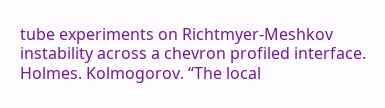tube experiments on Richtmyer-Meshkov instability across a chevron profiled interface. Holmes. Kolmogorov. “The local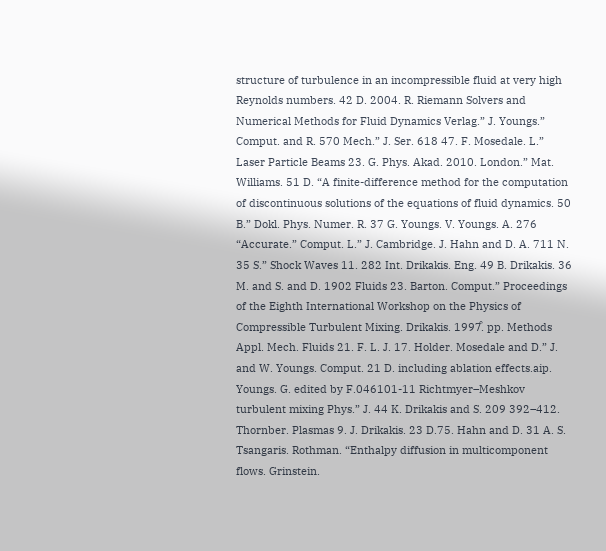structure of turbulence in an incompressible fluid at very high Reynolds numbers. 42 D. 2004. R. Riemann Solvers and Numerical Methods for Fluid Dynamics Verlag.” J. Youngs.” Comput. and R. 570 Mech.” J. Ser. 618 47. F. Mosedale. L.” Laser Particle Beams 23. G. Phys. Akad. 2010. London.” Mat. Williams. 51 D. “A finite-difference method for the computation of discontinuous solutions of the equations of fluid dynamics. 50 B.” Dokl. Phys. Numer. R. 37 G. Youngs. V. Youngs. A. 276 “Accurate.” Comput. L.” J. Cambridge. J. Hahn and D. A. 711 N. 35 S.” Shock Waves 11. 282 Int. Drikakis. Eng. 49 B. Drikakis. 36 M. and S. and D. 1902 Fluids 23. Barton. Comput.” Proceedings of the Eighth International Workshop on the Physics of Compressible Turbulent Mixing. Drikakis. 1997͒. pp. Methods Appl. Mech. Fluids 21. F. L. J. 17. Holder. Mosedale and D.” J. and W. Youngs. Comput. 21 D. including ablation effects.aip. Youngs. G. edited by F.046101-11 Richtmyer–Meshkov turbulent mixing Phys.” J. 44 K. Drikakis and S. 209 392–412. Thornber. Plasmas 9. J. Drikakis. 23 D.75. Hahn and D. 31 A. S. Tsangaris. Rothman. “Enthalpy diffusion in multicomponent flows. Grinstein.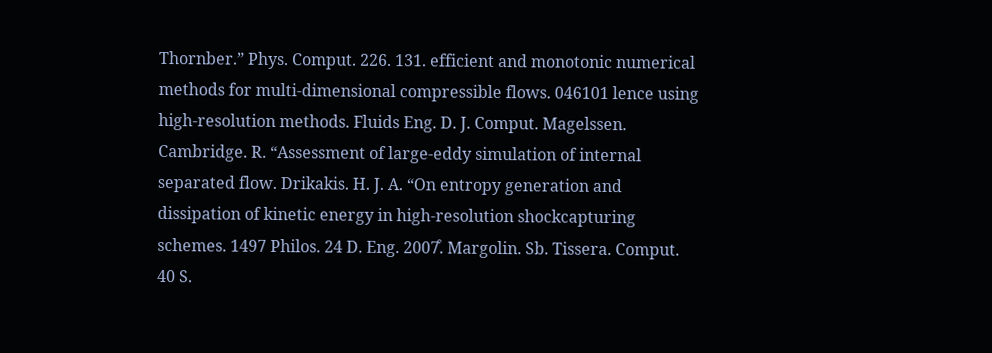Thornber.” Phys. Comput. 226. 131. efficient and monotonic numerical methods for multi-dimensional compressible flows. 046101 lence using high-resolution methods. Fluids Eng. D. J. Comput. Magelssen. Cambridge. R. “Assessment of large-eddy simulation of internal separated flow. Drikakis. H. J. A. “On entropy generation and dissipation of kinetic energy in high-resolution shockcapturing schemes. 1497 Philos. 24 D. Eng. 2007͒. Margolin. Sb. Tissera. Comput. 40 S.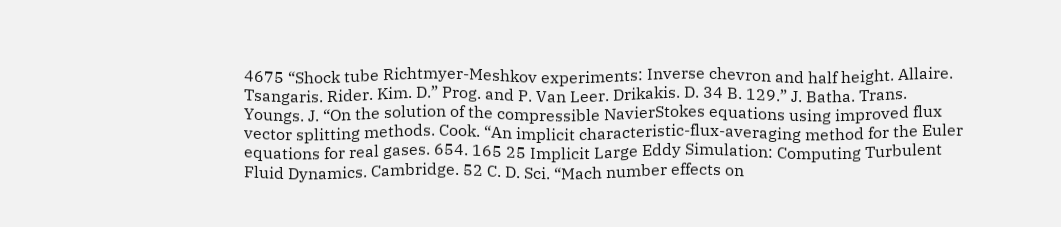4675 “Shock tube Richtmyer-Meshkov experiments: Inverse chevron and half height. Allaire. Tsangaris. Rider. Kim. D.” Prog. and P. Van Leer. Drikakis. D. 34 B. 129.” J. Batha. Trans. Youngs. J. “On the solution of the compressible NavierStokes equations using improved flux vector splitting methods. Cook. “An implicit characteristic-flux-averaging method for the Euler equations for real gases. 654. 165 25 Implicit Large Eddy Simulation: Computing Turbulent Fluid Dynamics. Cambridge. 52 C. D. Sci. “Mach number effects on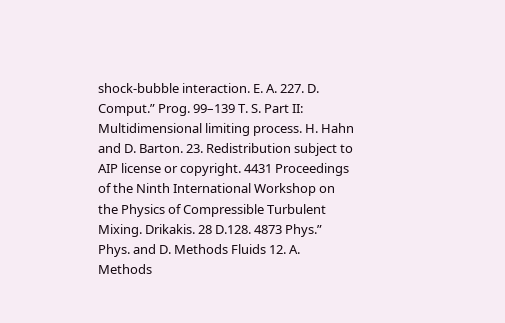shock-bubble interaction. E. A. 227. D. Comput.” Prog. 99–139 T. S. Part II: Multidimensional limiting process. H. Hahn and D. Barton. 23. Redistribution subject to AIP license or copyright. 4431 Proceedings of the Ninth International Workshop on the Physics of Compressible Turbulent Mixing. Drikakis. 28 D.128. 4873 Phys.” Phys. and D. Methods Fluids 12. A. Methods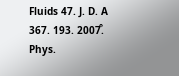Fluids 47. J. D. A 367. 193. 2007͒. Phys.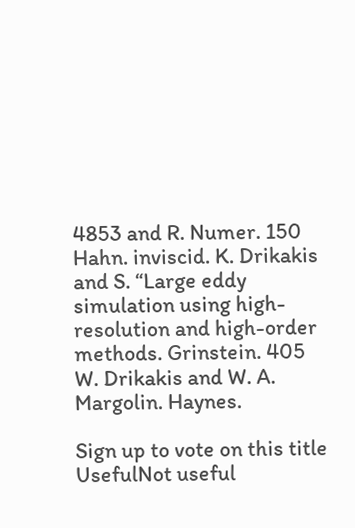4853 and R. Numer. 150 Hahn. inviscid. K. Drikakis and S. “Large eddy simulation using high-resolution and high-order methods. Grinstein. 405 W. Drikakis and W. A. Margolin. Haynes.

Sign up to vote on this title
UsefulNot useful